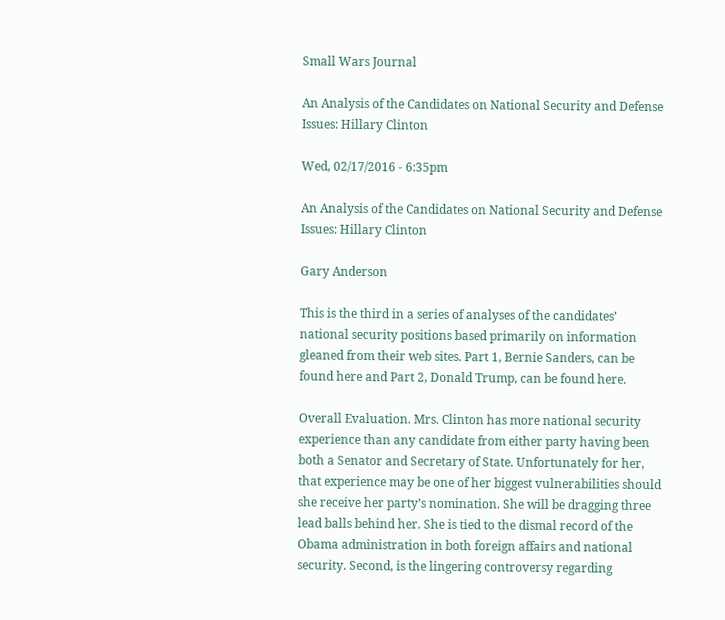Small Wars Journal

An Analysis of the Candidates on National Security and Defense Issues: Hillary Clinton

Wed, 02/17/2016 - 6:35pm

An Analysis of the Candidates on National Security and Defense Issues: Hillary Clinton

Gary Anderson

This is the third in a series of analyses of the candidates’ national security positions based primarily on information gleaned from their web sites. Part 1, Bernie Sanders, can be found here and Part 2, Donald Trump, can be found here.

Overall Evaluation. Mrs. Clinton has more national security experience than any candidate from either party having been both a Senator and Secretary of State. Unfortunately for her, that experience may be one of her biggest vulnerabilities should she receive her party’s nomination. She will be dragging three lead balls behind her. She is tied to the dismal record of the Obama administration in both foreign affairs and national security. Second, is the lingering controversy regarding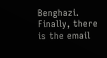Benghazi. Finally, there is the email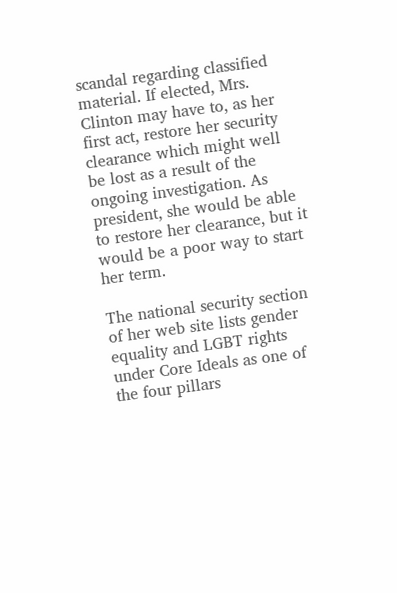scandal regarding classified material. If elected, Mrs. Clinton may have to, as her first act, restore her security clearance which might well be lost as a result of the ongoing investigation. As president, she would be able to restore her clearance, but it would be a poor way to start her term.

The national security section of her web site lists gender equality and LGBT rights under Core Ideals as one of the four pillars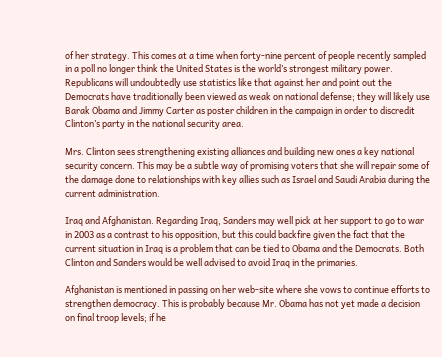of her strategy. This comes at a time when forty-nine percent of people recently sampled in a poll no longer think the United States is the world’s strongest military power. Republicans will undoubtedly use statistics like that against her and point out the Democrats have traditionally been viewed as weak on national defense; they will likely use Barak Obama and Jimmy Carter as poster children in the campaign in order to discredit Clinton’s party in the national security area.

Mrs. Clinton sees strengthening existing alliances and building new ones a key national security concern. This may be a subtle way of promising voters that she will repair some of the damage done to relationships with key allies such as Israel and Saudi Arabia during the current administration.

Iraq and Afghanistan. Regarding Iraq, Sanders may well pick at her support to go to war in 2003 as a contrast to his opposition, but this could backfire given the fact that the current situation in Iraq is a problem that can be tied to Obama and the Democrats. Both Clinton and Sanders would be well advised to avoid Iraq in the primaries.

Afghanistan is mentioned in passing on her web-site where she vows to continue efforts to strengthen democracy. This is probably because Mr. Obama has not yet made a decision on final troop levels; if he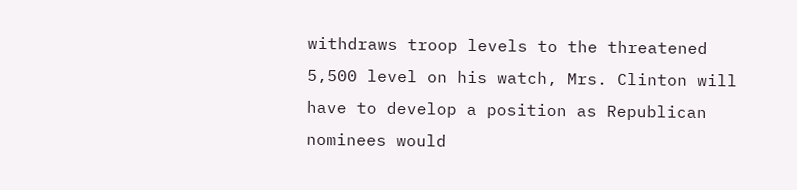withdraws troop levels to the threatened 5,500 level on his watch, Mrs. Clinton will have to develop a position as Republican nominees would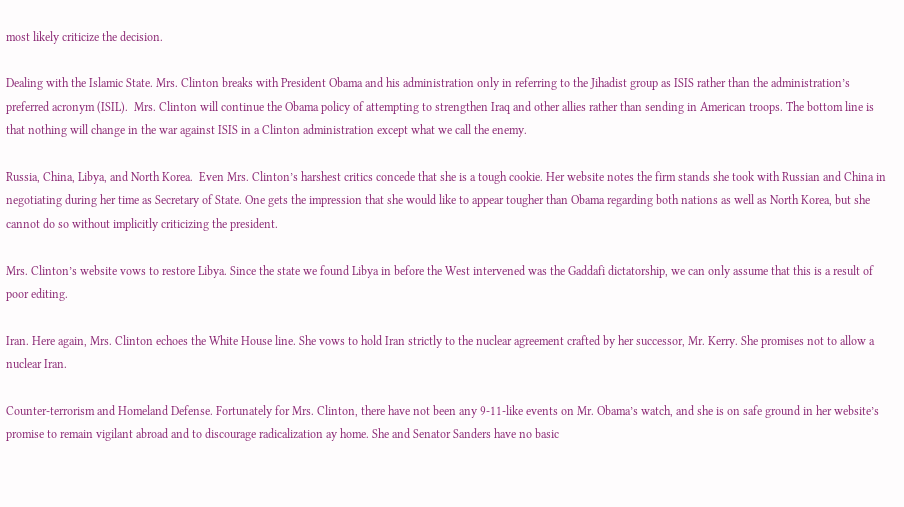most likely criticize the decision.

Dealing with the Islamic State. Mrs. Clinton breaks with President Obama and his administration only in referring to the Jihadist group as ISIS rather than the administration’s preferred acronym (ISIL).  Mrs. Clinton will continue the Obama policy of attempting to strengthen Iraq and other allies rather than sending in American troops. The bottom line is that nothing will change in the war against ISIS in a Clinton administration except what we call the enemy.

Russia, China, Libya, and North Korea.  Even Mrs. Clinton’s harshest critics concede that she is a tough cookie. Her website notes the firm stands she took with Russian and China in negotiating during her time as Secretary of State. One gets the impression that she would like to appear tougher than Obama regarding both nations as well as North Korea, but she cannot do so without implicitly criticizing the president.

Mrs. Clinton’s website vows to restore Libya. Since the state we found Libya in before the West intervened was the Gaddafi dictatorship, we can only assume that this is a result of poor editing.

Iran. Here again, Mrs. Clinton echoes the White House line. She vows to hold Iran strictly to the nuclear agreement crafted by her successor, Mr. Kerry. She promises not to allow a nuclear Iran.

Counter-terrorism and Homeland Defense. Fortunately for Mrs. Clinton, there have not been any 9-11-like events on Mr. Obama’s watch, and she is on safe ground in her website’s promise to remain vigilant abroad and to discourage radicalization ay home. She and Senator Sanders have no basic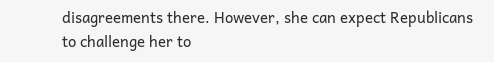disagreements there. However, she can expect Republicans to challenge her to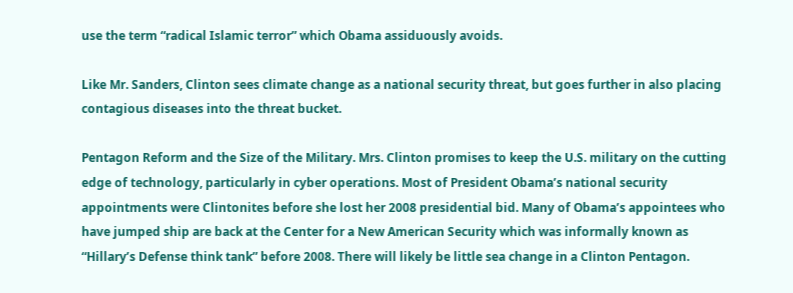use the term “radical Islamic terror” which Obama assiduously avoids.

Like Mr. Sanders, Clinton sees climate change as a national security threat, but goes further in also placing contagious diseases into the threat bucket.

Pentagon Reform and the Size of the Military. Mrs. Clinton promises to keep the U.S. military on the cutting edge of technology, particularly in cyber operations. Most of President Obama’s national security appointments were Clintonites before she lost her 2008 presidential bid. Many of Obama’s appointees who have jumped ship are back at the Center for a New American Security which was informally known as “Hillary’s Defense think tank” before 2008. There will likely be little sea change in a Clinton Pentagon.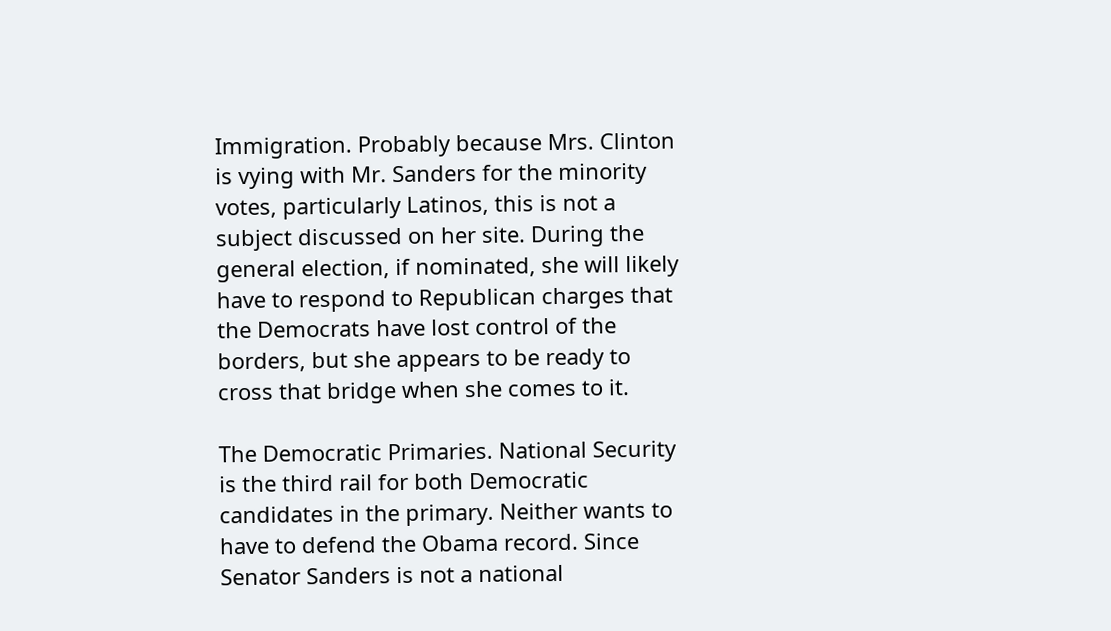Immigration. Probably because Mrs. Clinton is vying with Mr. Sanders for the minority votes, particularly Latinos, this is not a subject discussed on her site. During the general election, if nominated, she will likely have to respond to Republican charges that the Democrats have lost control of the borders, but she appears to be ready to cross that bridge when she comes to it.

The Democratic Primaries. National Security is the third rail for both Democratic candidates in the primary. Neither wants to have to defend the Obama record. Since Senator Sanders is not a national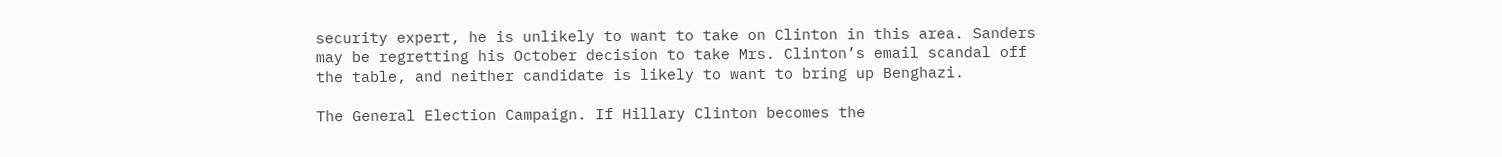security expert, he is unlikely to want to take on Clinton in this area. Sanders may be regretting his October decision to take Mrs. Clinton’s email scandal off the table, and neither candidate is likely to want to bring up Benghazi.

The General Election Campaign. If Hillary Clinton becomes the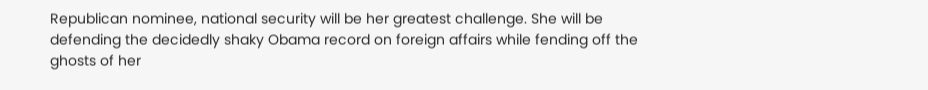Republican nominee, national security will be her greatest challenge. She will be defending the decidedly shaky Obama record on foreign affairs while fending off the ghosts of her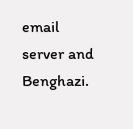email server and Benghazi.